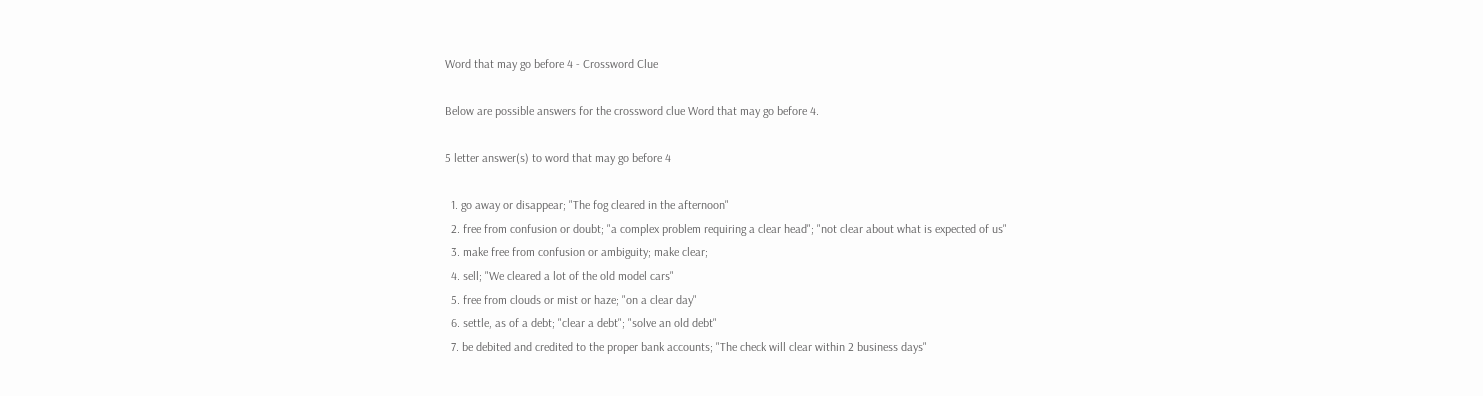Word that may go before 4 - Crossword Clue

Below are possible answers for the crossword clue Word that may go before 4.

5 letter answer(s) to word that may go before 4

  1. go away or disappear; "The fog cleared in the afternoon"
  2. free from confusion or doubt; "a complex problem requiring a clear head"; "not clear about what is expected of us"
  3. make free from confusion or ambiguity; make clear;
  4. sell; "We cleared a lot of the old model cars"
  5. free from clouds or mist or haze; "on a clear day"
  6. settle, as of a debt; "clear a debt"; "solve an old debt"
  7. be debited and credited to the proper bank accounts; "The check will clear within 2 business days"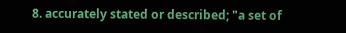8. accurately stated or described; "a set of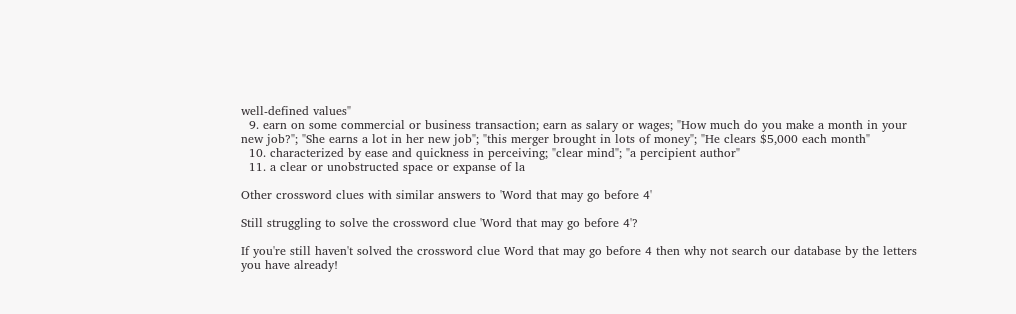well-defined values"
  9. earn on some commercial or business transaction; earn as salary or wages; "How much do you make a month in your new job?"; "She earns a lot in her new job"; "this merger brought in lots of money"; "He clears $5,000 each month"
  10. characterized by ease and quickness in perceiving; "clear mind"; "a percipient author"
  11. a clear or unobstructed space or expanse of la

Other crossword clues with similar answers to 'Word that may go before 4'

Still struggling to solve the crossword clue 'Word that may go before 4'?

If you're still haven't solved the crossword clue Word that may go before 4 then why not search our database by the letters you have already!